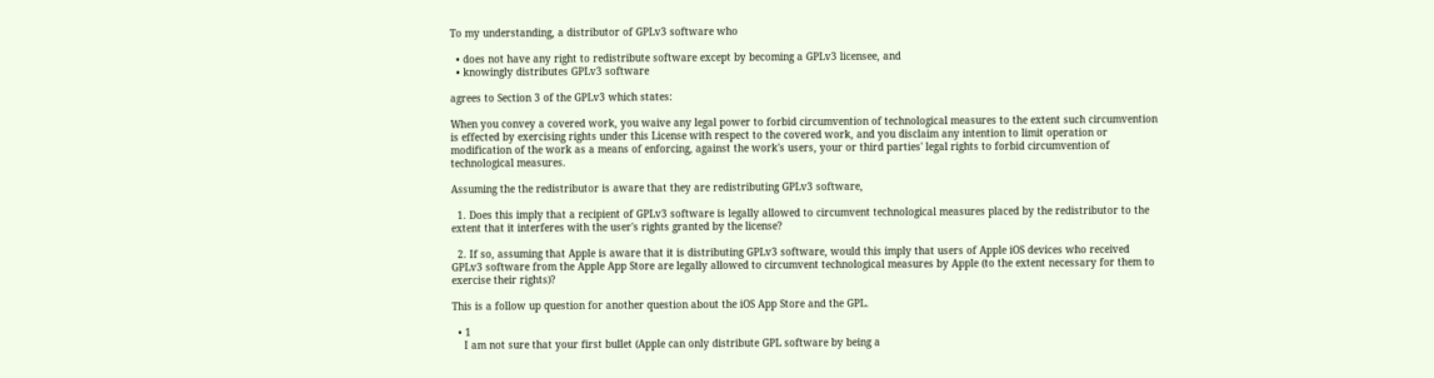To my understanding, a distributor of GPLv3 software who

  • does not have any right to redistribute software except by becoming a GPLv3 licensee, and
  • knowingly distributes GPLv3 software

agrees to Section 3 of the GPLv3 which states:

When you convey a covered work, you waive any legal power to forbid circumvention of technological measures to the extent such circumvention is effected by exercising rights under this License with respect to the covered work, and you disclaim any intention to limit operation or modification of the work as a means of enforcing, against the work's users, your or third parties' legal rights to forbid circumvention of technological measures.

Assuming the the redistributor is aware that they are redistributing GPLv3 software,

  1. Does this imply that a recipient of GPLv3 software is legally allowed to circumvent technological measures placed by the redistributor to the extent that it interferes with the user's rights granted by the license?

  2. If so, assuming that Apple is aware that it is distributing GPLv3 software, would this imply that users of Apple iOS devices who received GPLv3 software from the Apple App Store are legally allowed to circumvent technological measures by Apple (to the extent necessary for them to exercise their rights)?

This is a follow up question for another question about the iOS App Store and the GPL.

  • 1
    I am not sure that your first bullet (Apple can only distribute GPL software by being a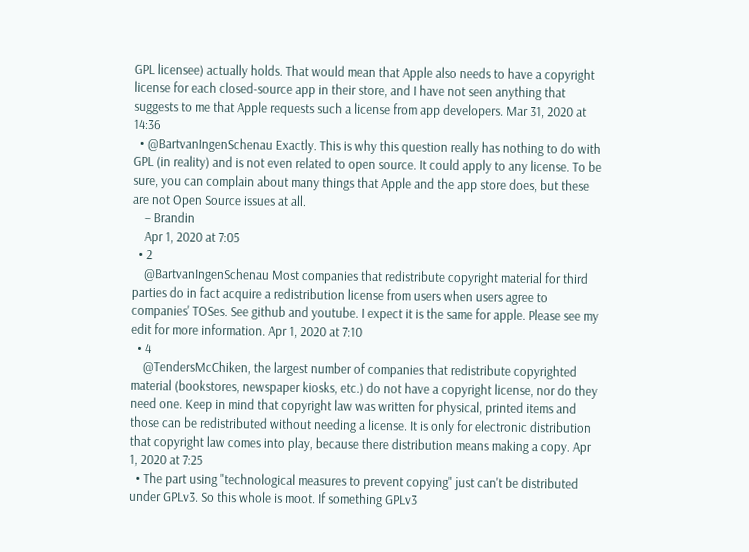GPL licensee) actually holds. That would mean that Apple also needs to have a copyright license for each closed-source app in their store, and I have not seen anything that suggests to me that Apple requests such a license from app developers. Mar 31, 2020 at 14:36
  • @BartvanIngenSchenau Exactly. This is why this question really has nothing to do with GPL (in reality) and is not even related to open source. It could apply to any license. To be sure, you can complain about many things that Apple and the app store does, but these are not Open Source issues at all.
    – Brandin
    Apr 1, 2020 at 7:05
  • 2
    @BartvanIngenSchenau Most companies that redistribute copyright material for third parties do in fact acquire a redistribution license from users when users agree to companies' TOSes. See github and youtube. I expect it is the same for apple. Please see my edit for more information. Apr 1, 2020 at 7:10
  • 4
    @TendersMcChiken, the largest number of companies that redistribute copyrighted material (bookstores, newspaper kiosks, etc.) do not have a copyright license, nor do they need one. Keep in mind that copyright law was written for physical, printed items and those can be redistributed without needing a license. It is only for electronic distribution that copyright law comes into play, because there distribution means making a copy. Apr 1, 2020 at 7:25
  • The part using "technological measures to prevent copying" just can't be distributed under GPLv3. So this whole is moot. If something GPLv3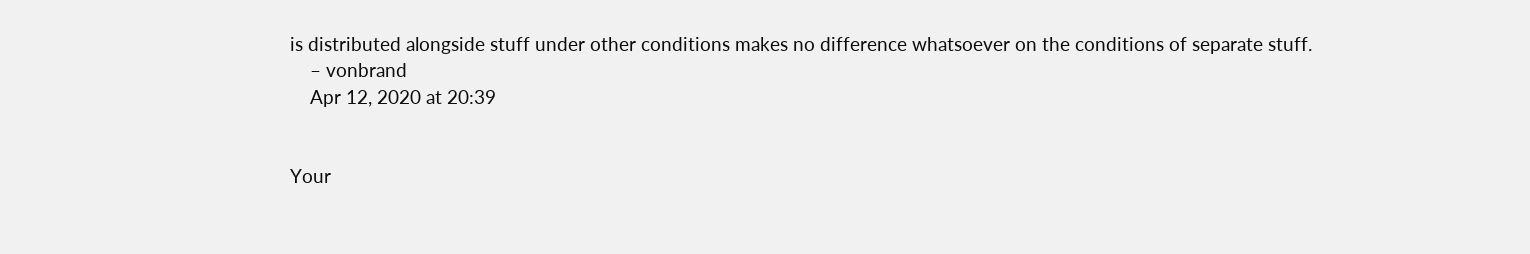is distributed alongside stuff under other conditions makes no difference whatsoever on the conditions of separate stuff.
    – vonbrand
    Apr 12, 2020 at 20:39


Your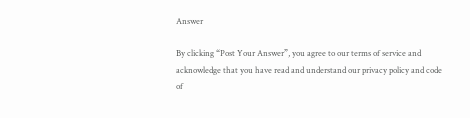Answer

By clicking “Post Your Answer”, you agree to our terms of service and acknowledge that you have read and understand our privacy policy and code of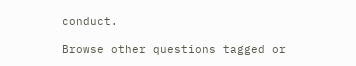conduct.

Browse other questions tagged or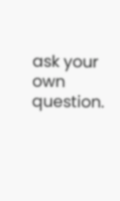ask your own question.